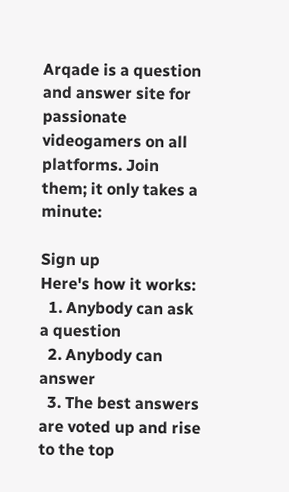Arqade is a question and answer site for passionate videogamers on all platforms. Join them; it only takes a minute:

Sign up
Here's how it works:
  1. Anybody can ask a question
  2. Anybody can answer
  3. The best answers are voted up and rise to the top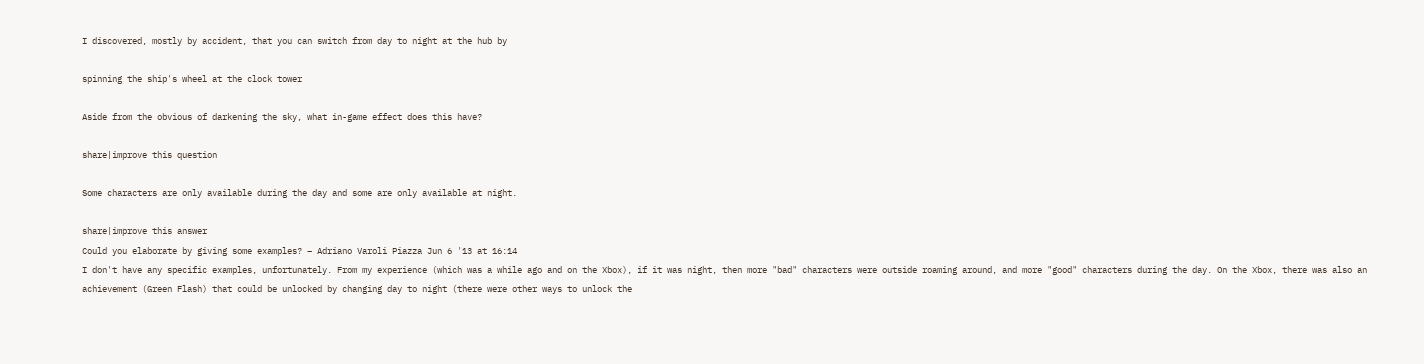I discovered, mostly by accident, that you can switch from day to night at the hub by

spinning the ship's wheel at the clock tower

Aside from the obvious of darkening the sky, what in-game effect does this have?

share|improve this question

Some characters are only available during the day and some are only available at night.

share|improve this answer
Could you elaborate by giving some examples? – Adriano Varoli Piazza Jun 6 '13 at 16:14
I don't have any specific examples, unfortunately. From my experience (which was a while ago and on the Xbox), if it was night, then more "bad" characters were outside roaming around, and more "good" characters during the day. On the Xbox, there was also an achievement (Green Flash) that could be unlocked by changing day to night (there were other ways to unlock the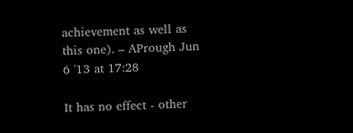achievement as well as this one). – APrough Jun 6 '13 at 17:28

It has no effect - other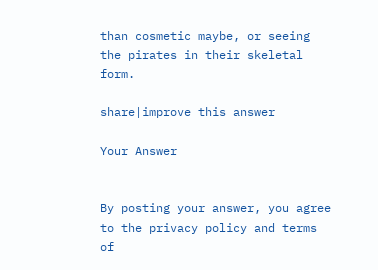than cosmetic maybe, or seeing the pirates in their skeletal form.

share|improve this answer

Your Answer


By posting your answer, you agree to the privacy policy and terms of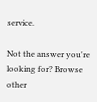service.

Not the answer you're looking for? Browse other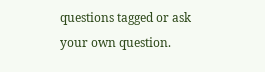questions tagged or ask your own question.